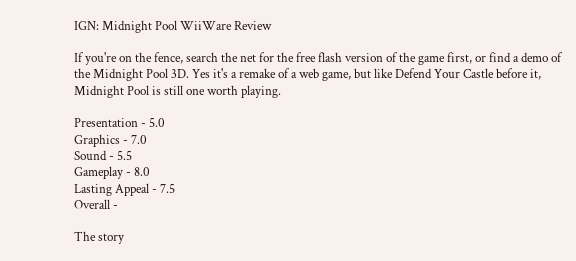IGN: Midnight Pool WiiWare Review

If you're on the fence, search the net for the free flash version of the game first, or find a demo of the Midnight Pool 3D. Yes it's a remake of a web game, but like Defend Your Castle before it, Midnight Pool is still one worth playing.

Presentation - 5.0
Graphics - 7.0
Sound - 5.5
Gameplay - 8.0
Lasting Appeal - 7.5
Overall -

The story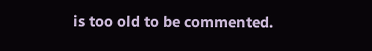is too old to be commented.